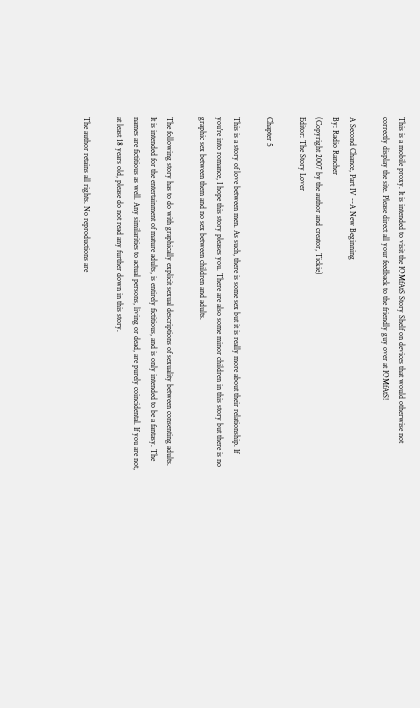This is a mobile proxy. It is intended to visit the IOMfAtS Story Shelf on devices that would otherwise not correctly display the site. Please direct all your feedback to the friendly guy over at IOMfAtS!

A Second Chance, Part IV --A New Beginning
By: Radio Rancher
(Copyright 2007 by the author and creator, Tickie)
Editor: The Story Lover

Chapter 5

This is a story of love between men. As such, there is some sex but it is really more about their relationship. If you're into romance, I hope this story pleases you. There are also some minor children in this story but there is no graphic sex between them and no sex between children and adults.

The following story has to do with graphically explicit sexual descriptions of sexuality between consenting adults. It is intended for the entertainment of mature adults, is entirely fictitious, and is only intended to be a fantasy. The names are fictitious as well. Any similarities to actual persons, living or dead, are purely coincidental. If you are not, at least 18 years old, please do not read any further down in this story.

The author retains all rights. No reproductions are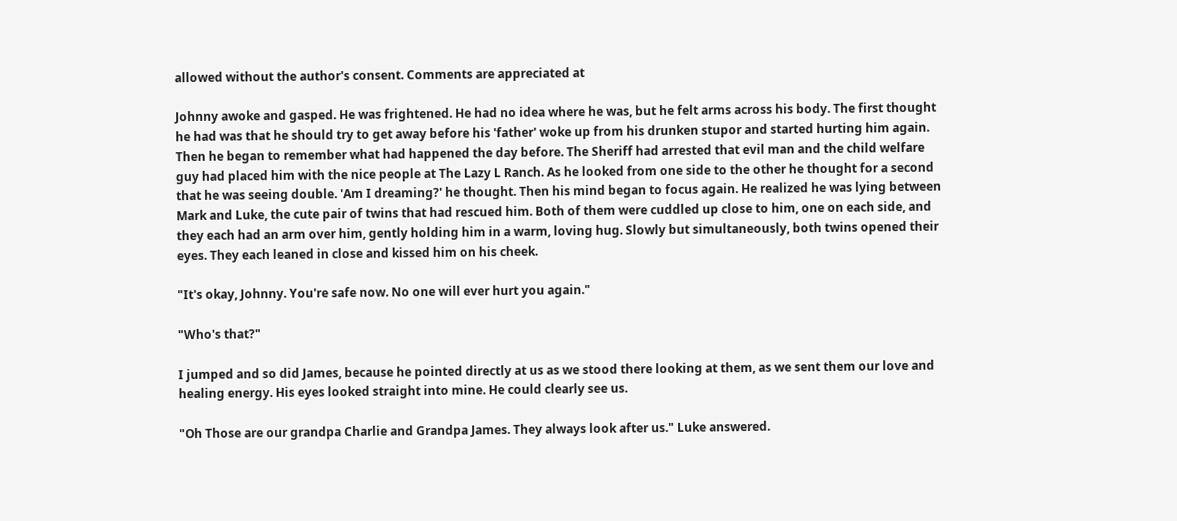allowed without the author's consent. Comments are appreciated at

Johnny awoke and gasped. He was frightened. He had no idea where he was, but he felt arms across his body. The first thought he had was that he should try to get away before his 'father' woke up from his drunken stupor and started hurting him again. Then he began to remember what had happened the day before. The Sheriff had arrested that evil man and the child welfare guy had placed him with the nice people at The Lazy L Ranch. As he looked from one side to the other he thought for a second that he was seeing double. 'Am I dreaming?' he thought. Then his mind began to focus again. He realized he was lying between Mark and Luke, the cute pair of twins that had rescued him. Both of them were cuddled up close to him, one on each side, and they each had an arm over him, gently holding him in a warm, loving hug. Slowly but simultaneously, both twins opened their eyes. They each leaned in close and kissed him on his cheek.

"It's okay, Johnny. You're safe now. No one will ever hurt you again."

"Who's that?"

I jumped and so did James, because he pointed directly at us as we stood there looking at them, as we sent them our love and healing energy. His eyes looked straight into mine. He could clearly see us.

"Oh Those are our grandpa Charlie and Grandpa James. They always look after us." Luke answered.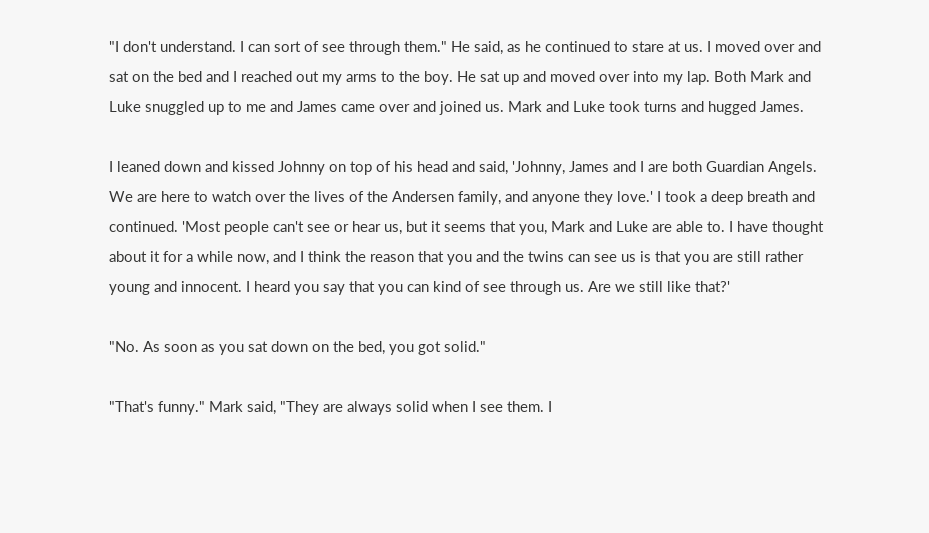"I don't understand. I can sort of see through them." He said, as he continued to stare at us. I moved over and sat on the bed and I reached out my arms to the boy. He sat up and moved over into my lap. Both Mark and Luke snuggled up to me and James came over and joined us. Mark and Luke took turns and hugged James.

I leaned down and kissed Johnny on top of his head and said, 'Johnny, James and I are both Guardian Angels. We are here to watch over the lives of the Andersen family, and anyone they love.' I took a deep breath and continued. 'Most people can't see or hear us, but it seems that you, Mark and Luke are able to. I have thought about it for a while now, and I think the reason that you and the twins can see us is that you are still rather young and innocent. I heard you say that you can kind of see through us. Are we still like that?'

"No. As soon as you sat down on the bed, you got solid."

"That's funny." Mark said, "They are always solid when I see them. I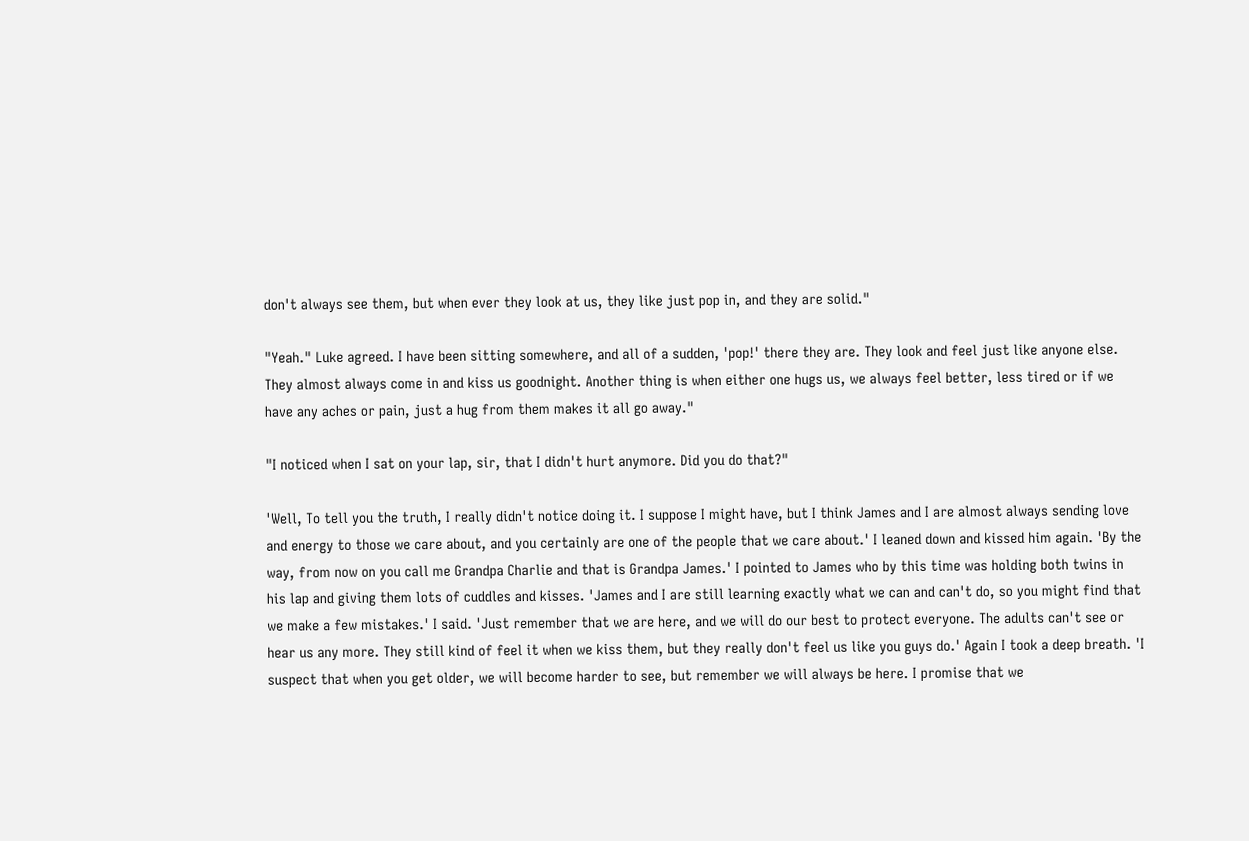don't always see them, but when ever they look at us, they like just pop in, and they are solid."

"Yeah." Luke agreed. I have been sitting somewhere, and all of a sudden, 'pop!' there they are. They look and feel just like anyone else. They almost always come in and kiss us goodnight. Another thing is when either one hugs us, we always feel better, less tired or if we have any aches or pain, just a hug from them makes it all go away."

"I noticed when I sat on your lap, sir, that I didn't hurt anymore. Did you do that?"

'Well, To tell you the truth, I really didn't notice doing it. I suppose I might have, but I think James and I are almost always sending love and energy to those we care about, and you certainly are one of the people that we care about.' I leaned down and kissed him again. 'By the way, from now on you call me Grandpa Charlie and that is Grandpa James.' I pointed to James who by this time was holding both twins in his lap and giving them lots of cuddles and kisses. 'James and I are still learning exactly what we can and can't do, so you might find that we make a few mistakes.' I said. 'Just remember that we are here, and we will do our best to protect everyone. The adults can't see or hear us any more. They still kind of feel it when we kiss them, but they really don't feel us like you guys do.' Again I took a deep breath. 'I suspect that when you get older, we will become harder to see, but remember we will always be here. I promise that we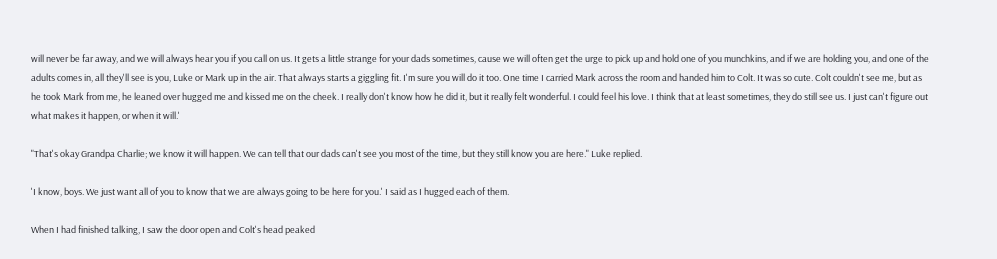will never be far away, and we will always hear you if you call on us. It gets a little strange for your dads sometimes, cause we will often get the urge to pick up and hold one of you munchkins, and if we are holding you, and one of the adults comes in, all they'll see is you, Luke or Mark up in the air. That always starts a giggling fit. I'm sure you will do it too. One time I carried Mark across the room and handed him to Colt. It was so cute. Colt couldn't see me, but as he took Mark from me, he leaned over hugged me and kissed me on the cheek. I really don't know how he did it, but it really felt wonderful. I could feel his love. I think that at least sometimes, they do still see us. I just can't figure out what makes it happen, or when it will.'

"That's okay Grandpa Charlie; we know it will happen. We can tell that our dads can't see you most of the time, but they still know you are here." Luke replied.

'I know, boys. We just want all of you to know that we are always going to be here for you.' I said as I hugged each of them.

When I had finished talking, I saw the door open and Colt's head peaked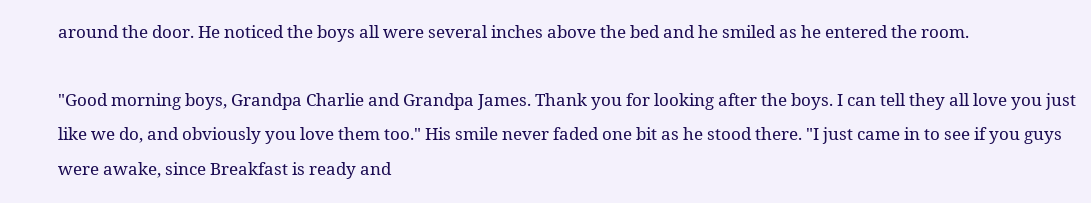around the door. He noticed the boys all were several inches above the bed and he smiled as he entered the room.

"Good morning boys, Grandpa Charlie and Grandpa James. Thank you for looking after the boys. I can tell they all love you just like we do, and obviously you love them too." His smile never faded one bit as he stood there. "I just came in to see if you guys were awake, since Breakfast is ready and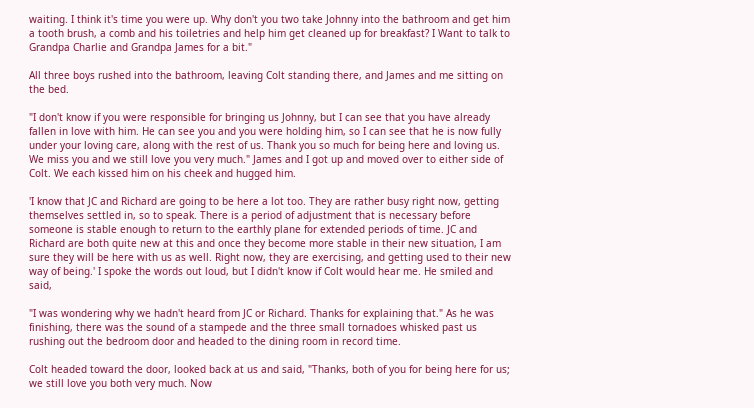waiting. I think it's time you were up. Why don't you two take Johnny into the bathroom and get him a tooth brush, a comb and his toiletries and help him get cleaned up for breakfast? I Want to talk to Grandpa Charlie and Grandpa James for a bit."

All three boys rushed into the bathroom, leaving Colt standing there, and James and me sitting on the bed.

"I don't know if you were responsible for bringing us Johnny, but I can see that you have already fallen in love with him. He can see you and you were holding him, so I can see that he is now fully under your loving care, along with the rest of us. Thank you so much for being here and loving us. We miss you and we still love you very much." James and I got up and moved over to either side of Colt. We each kissed him on his cheek and hugged him.

'I know that JC and Richard are going to be here a lot too. They are rather busy right now, getting themselves settled in, so to speak. There is a period of adjustment that is necessary before someone is stable enough to return to the earthly plane for extended periods of time. JC and Richard are both quite new at this and once they become more stable in their new situation, I am sure they will be here with us as well. Right now, they are exercising, and getting used to their new way of being.' I spoke the words out loud, but I didn't know if Colt would hear me. He smiled and said,

"I was wondering why we hadn't heard from JC or Richard. Thanks for explaining that." As he was finishing, there was the sound of a stampede and the three small tornadoes whisked past us rushing out the bedroom door and headed to the dining room in record time.

Colt headed toward the door, looked back at us and said, "Thanks, both of you for being here for us; we still love you both very much. Now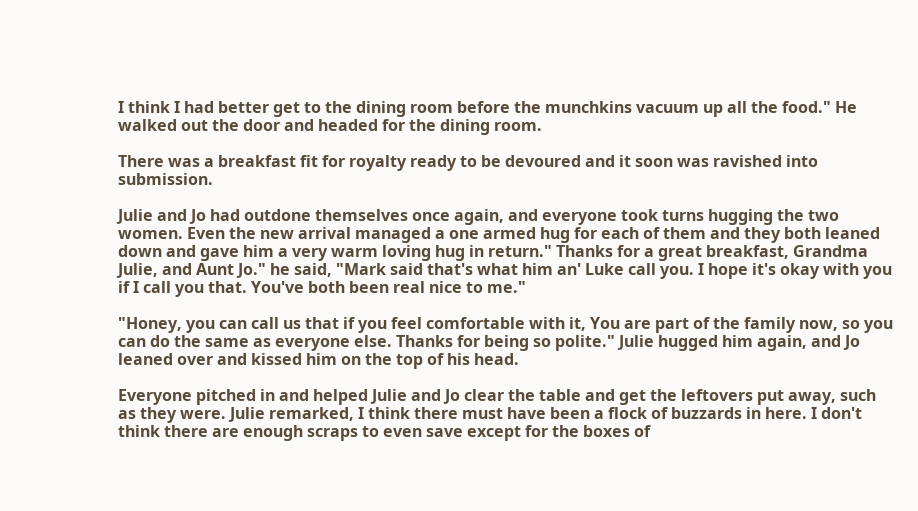I think I had better get to the dining room before the munchkins vacuum up all the food." He walked out the door and headed for the dining room.

There was a breakfast fit for royalty ready to be devoured and it soon was ravished into submission.

Julie and Jo had outdone themselves once again, and everyone took turns hugging the two women. Even the new arrival managed a one armed hug for each of them and they both leaned down and gave him a very warm loving hug in return." Thanks for a great breakfast, Grandma Julie, and Aunt Jo." he said, "Mark said that's what him an' Luke call you. I hope it's okay with you if I call you that. You've both been real nice to me."

"Honey, you can call us that if you feel comfortable with it, You are part of the family now, so you can do the same as everyone else. Thanks for being so polite." Julie hugged him again, and Jo leaned over and kissed him on the top of his head.

Everyone pitched in and helped Julie and Jo clear the table and get the leftovers put away, such as they were. Julie remarked, I think there must have been a flock of buzzards in here. I don't think there are enough scraps to even save except for the boxes of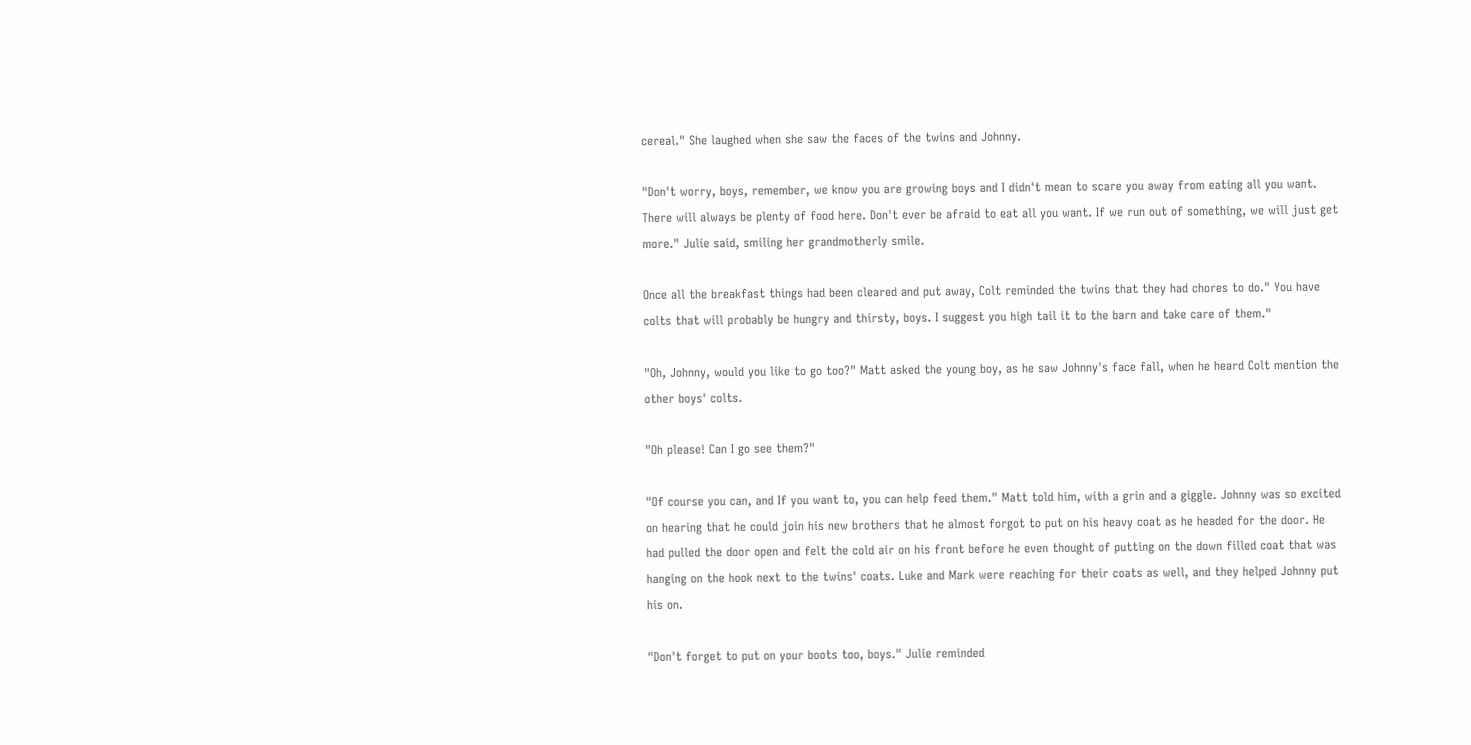cereal." She laughed when she saw the faces of the twins and Johnny.

"Don't worry, boys, remember, we know you are growing boys and I didn't mean to scare you away from eating all you want. There will always be plenty of food here. Don't ever be afraid to eat all you want. If we run out of something, we will just get more." Julie said, smiling her grandmotherly smile.

Once all the breakfast things had been cleared and put away, Colt reminded the twins that they had chores to do." You have colts that will probably be hungry and thirsty, boys. I suggest you high tail it to the barn and take care of them."

"Oh, Johnny, would you like to go too?" Matt asked the young boy, as he saw Johnny's face fall, when he heard Colt mention the other boys' colts.

"Oh please! Can I go see them?"

"Of course you can, and If you want to, you can help feed them." Matt told him, with a grin and a giggle. Johnny was so excited on hearing that he could join his new brothers that he almost forgot to put on his heavy coat as he headed for the door. He had pulled the door open and felt the cold air on his front before he even thought of putting on the down filled coat that was hanging on the hook next to the twins' coats. Luke and Mark were reaching for their coats as well, and they helped Johnny put his on.

"Don't forget to put on your boots too, boys." Julie reminded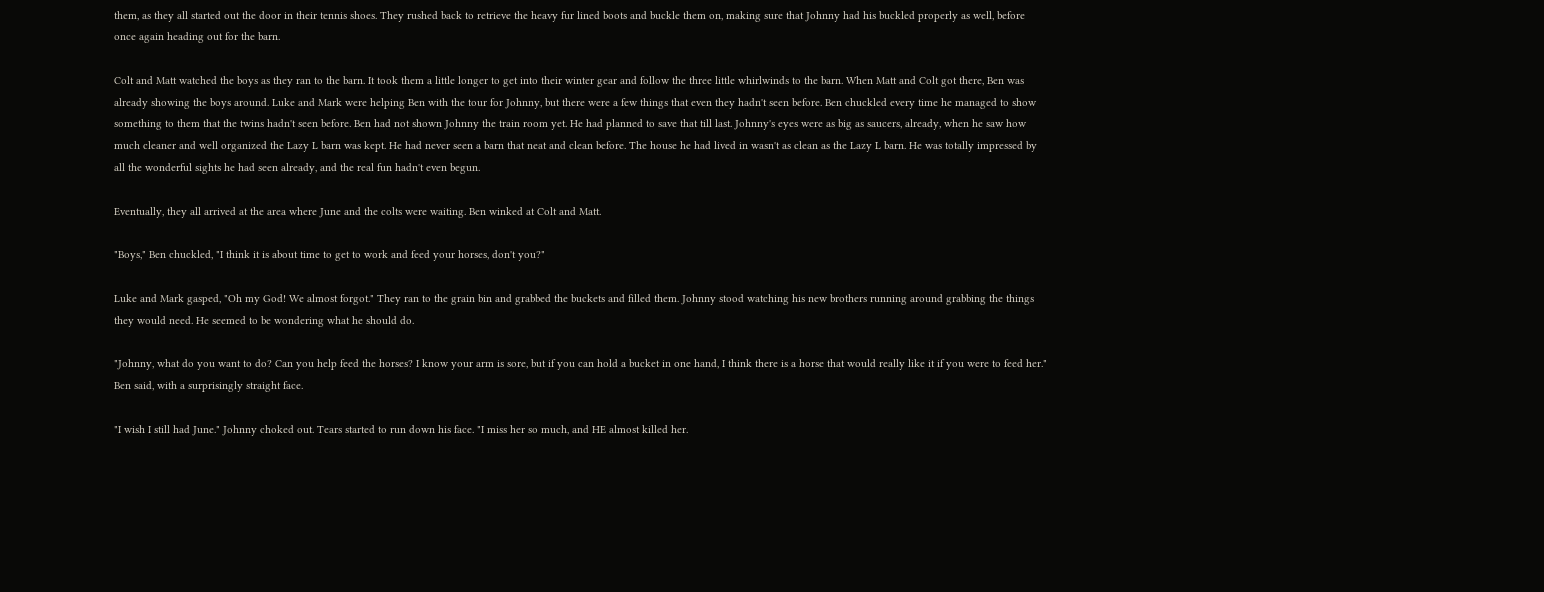them, as they all started out the door in their tennis shoes. They rushed back to retrieve the heavy fur lined boots and buckle them on, making sure that Johnny had his buckled properly as well, before once again heading out for the barn.

Colt and Matt watched the boys as they ran to the barn. It took them a little longer to get into their winter gear and follow the three little whirlwinds to the barn. When Matt and Colt got there, Ben was already showing the boys around. Luke and Mark were helping Ben with the tour for Johnny, but there were a few things that even they hadn't seen before. Ben chuckled every time he managed to show something to them that the twins hadn't seen before. Ben had not shown Johnny the train room yet. He had planned to save that till last. Johnny's eyes were as big as saucers, already, when he saw how much cleaner and well organized the Lazy L barn was kept. He had never seen a barn that neat and clean before. The house he had lived in wasn't as clean as the Lazy L barn. He was totally impressed by all the wonderful sights he had seen already, and the real fun hadn't even begun.

Eventually, they all arrived at the area where June and the colts were waiting. Ben winked at Colt and Matt.

"Boys," Ben chuckled, "I think it is about time to get to work and feed your horses, don't you?"

Luke and Mark gasped, "Oh my God! We almost forgot." They ran to the grain bin and grabbed the buckets and filled them. Johnny stood watching his new brothers running around grabbing the things they would need. He seemed to be wondering what he should do.

"Johnny, what do you want to do? Can you help feed the horses? I know your arm is sore, but if you can hold a bucket in one hand, I think there is a horse that would really like it if you were to feed her." Ben said, with a surprisingly straight face.

"I wish I still had June." Johnny choked out. Tears started to run down his face. "I miss her so much, and HE almost killed her.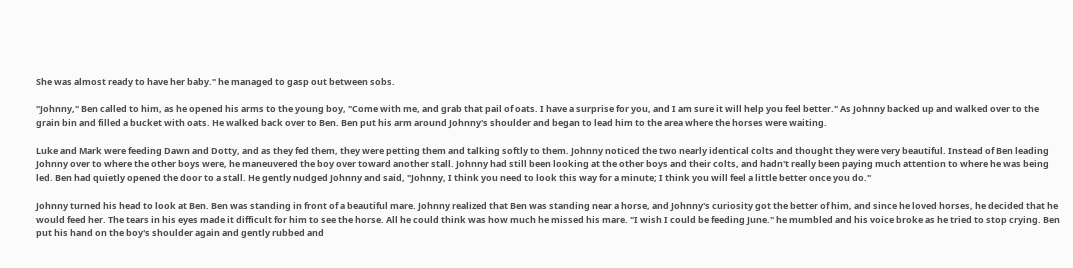She was almost ready to have her baby." he managed to gasp out between sobs.

"Johnny," Ben called to him, as he opened his arms to the young boy, "Come with me, and grab that pail of oats. I have a surprise for you, and I am sure it will help you feel better." As Johnny backed up and walked over to the grain bin and filled a bucket with oats. He walked back over to Ben. Ben put his arm around Johnny's shoulder and began to lead him to the area where the horses were waiting.

Luke and Mark were feeding Dawn and Dotty, and as they fed them, they were petting them and talking softly to them. Johnny noticed the two nearly identical colts and thought they were very beautiful. Instead of Ben leading Johnny over to where the other boys were, he maneuvered the boy over toward another stall. Johnny had still been looking at the other boys and their colts, and hadn't really been paying much attention to where he was being led. Ben had quietly opened the door to a stall. He gently nudged Johnny and said, "Johnny, I think you need to look this way for a minute; I think you will feel a little better once you do."

Johnny turned his head to look at Ben. Ben was standing in front of a beautiful mare. Johnny realized that Ben was standing near a horse, and Johnny's curiosity got the better of him, and since he loved horses, he decided that he would feed her. The tears in his eyes made it difficult for him to see the horse. All he could think was how much he missed his mare. "I wish I could be feeding June." he mumbled and his voice broke as he tried to stop crying. Ben put his hand on the boy's shoulder again and gently rubbed and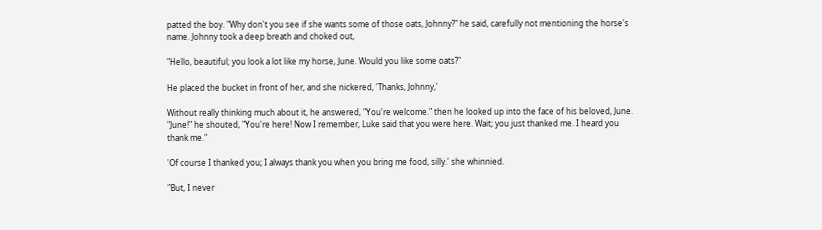patted the boy. "Why don't you see if she wants some of those oats, Johnny?" he said, carefully not mentioning the horse's name. Johnny took a deep breath and choked out,

"Hello, beautiful; you look a lot like my horse, June. Would you like some oats?"

He placed the bucket in front of her, and she nickered, 'Thanks, Johnny,'

Without really thinking much about it, he answered, "You're welcome." then he looked up into the face of his beloved, June. "June!" he shouted, "You're here! Now I remember, Luke said that you were here. Wait; you just thanked me. I heard you thank me."

'Of course I thanked you; I always thank you when you bring me food, silly.' she whinnied.

"But, I never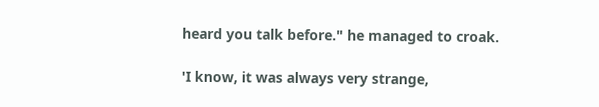heard you talk before." he managed to croak.

'I know, it was always very strange,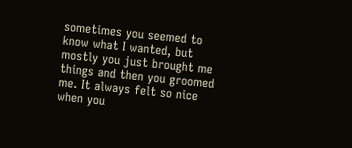sometimes you seemed to know what I wanted, but mostly you just brought me things and then you groomed me. It always felt so nice when you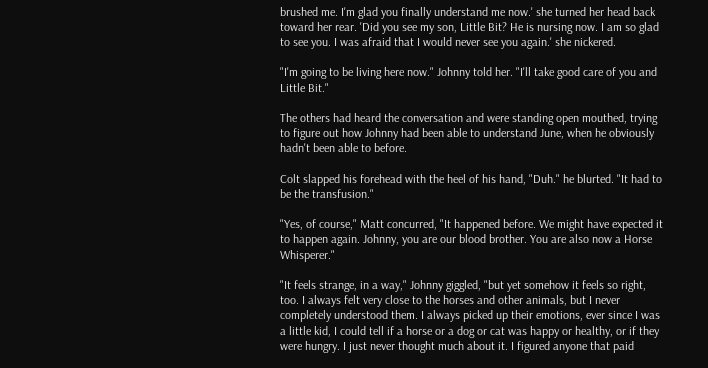brushed me. I'm glad you finally understand me now.' she turned her head back toward her rear. 'Did you see my son, Little Bit? He is nursing now. I am so glad to see you. I was afraid that I would never see you again.' she nickered.

"I'm going to be living here now." Johnny told her. "I'll take good care of you and Little Bit."

The others had heard the conversation and were standing open mouthed, trying to figure out how Johnny had been able to understand June, when he obviously hadn't been able to before.

Colt slapped his forehead with the heel of his hand, "Duh." he blurted. "It had to be the transfusion."

"Yes, of course," Matt concurred, "It happened before. We might have expected it to happen again. Johnny, you are our blood brother. You are also now a Horse Whisperer."

"It feels strange, in a way," Johnny giggled, "but yet somehow it feels so right, too. I always felt very close to the horses and other animals, but I never completely understood them. I always picked up their emotions, ever since I was a little kid, I could tell if a horse or a dog or cat was happy or healthy, or if they were hungry. I just never thought much about it. I figured anyone that paid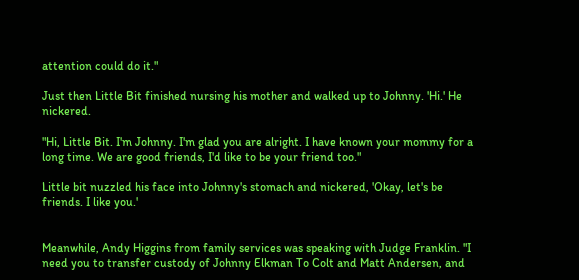attention could do it."

Just then Little Bit finished nursing his mother and walked up to Johnny. 'Hi.' He nickered.

"Hi, Little Bit. I'm Johnny. I'm glad you are alright. I have known your mommy for a long time. We are good friends, I'd like to be your friend too."

Little bit nuzzled his face into Johnny's stomach and nickered, 'Okay, let's be friends. I like you.'


Meanwhile, Andy Higgins from family services was speaking with Judge Franklin. "I need you to transfer custody of Johnny Elkman To Colt and Matt Andersen, and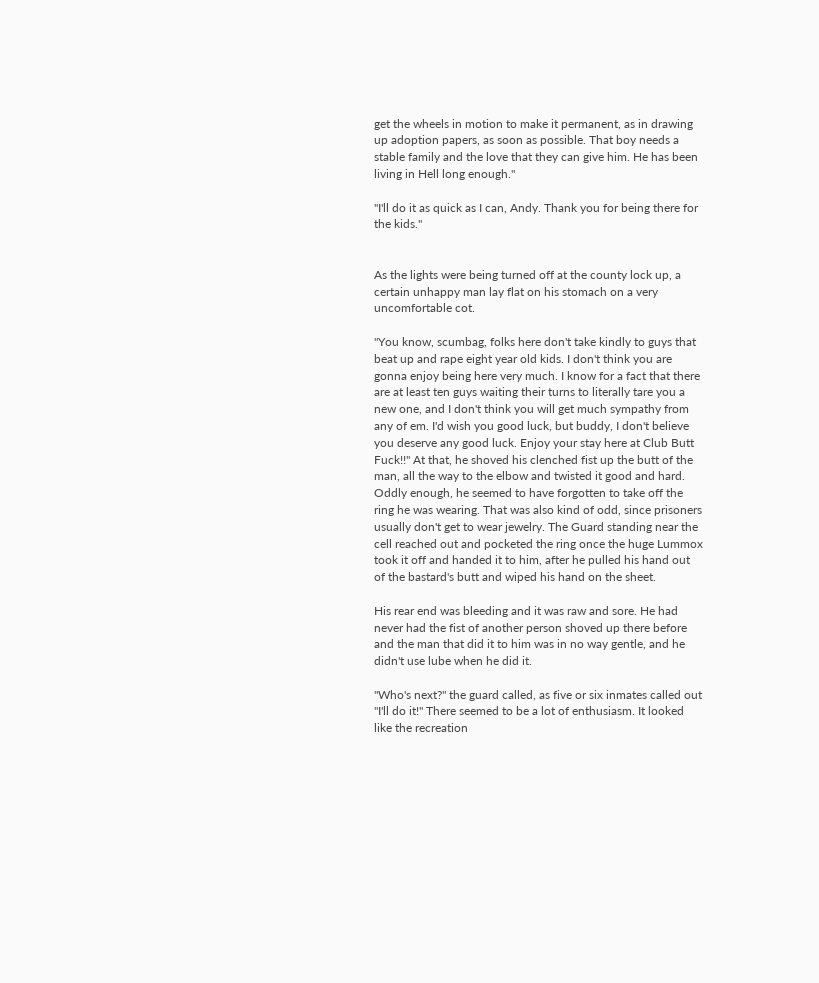get the wheels in motion to make it permanent, as in drawing up adoption papers, as soon as possible. That boy needs a stable family and the love that they can give him. He has been living in Hell long enough."

"I'll do it as quick as I can, Andy. Thank you for being there for the kids."


As the lights were being turned off at the county lock up, a certain unhappy man lay flat on his stomach on a very uncomfortable cot.

"You know, scumbag, folks here don't take kindly to guys that beat up and rape eight year old kids. I don't think you are gonna enjoy being here very much. I know for a fact that there are at least ten guys waiting their turns to literally tare you a new one, and I don't think you will get much sympathy from any of em. I'd wish you good luck, but buddy, I don't believe you deserve any good luck. Enjoy your stay here at Club Butt Fuck!!" At that, he shoved his clenched fist up the butt of the man, all the way to the elbow and twisted it good and hard. Oddly enough, he seemed to have forgotten to take off the ring he was wearing. That was also kind of odd, since prisoners usually don't get to wear jewelry. The Guard standing near the cell reached out and pocketed the ring once the huge Lummox took it off and handed it to him, after he pulled his hand out of the bastard's butt and wiped his hand on the sheet.

His rear end was bleeding and it was raw and sore. He had never had the fist of another person shoved up there before and the man that did it to him was in no way gentle, and he didn't use lube when he did it.

"Who's next?" the guard called, as five or six inmates called out "I'll do it!" There seemed to be a lot of enthusiasm. It looked like the recreation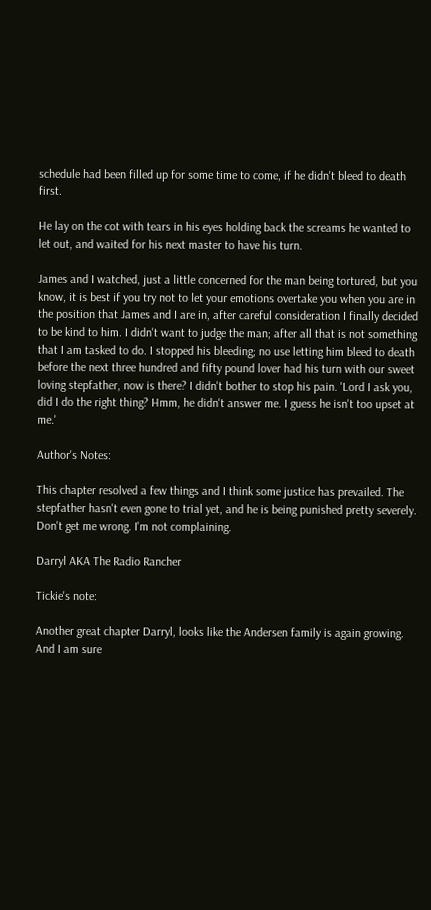schedule had been filled up for some time to come, if he didn't bleed to death first.

He lay on the cot with tears in his eyes holding back the screams he wanted to let out, and waited for his next master to have his turn.

James and I watched, just a little concerned for the man being tortured, but you know, it is best if you try not to let your emotions overtake you when you are in the position that James and I are in, after careful consideration I finally decided to be kind to him. I didn't want to judge the man; after all that is not something that I am tasked to do. I stopped his bleeding; no use letting him bleed to death before the next three hundred and fifty pound lover had his turn with our sweet loving stepfather, now is there? I didn't bother to stop his pain. 'Lord I ask you, did I do the right thing? Hmm, he didn't answer me. I guess he isn't too upset at me.'

Author's Notes:

This chapter resolved a few things and I think some justice has prevailed. The stepfather hasn't even gone to trial yet, and he is being punished pretty severely. Don't get me wrong. I'm not complaining.

Darryl AKA The Radio Rancher

Tickie's note:

Another great chapter Darryl, looks like the Andersen family is again growing. And I am sure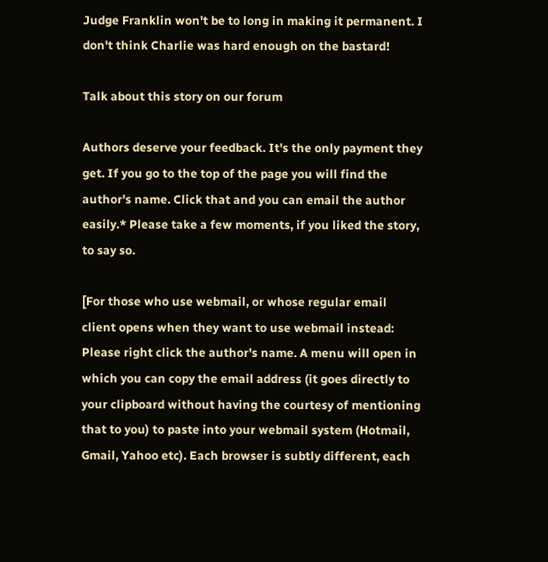Judge Franklin won't be to long in making it permanent. I don't think Charlie was hard enough on the bastard!

Talk about this story on our forum

Authors deserve your feedback. It's the only payment they get. If you go to the top of the page you will find the author's name. Click that and you can email the author easily.* Please take a few moments, if you liked the story, to say so.

[For those who use webmail, or whose regular email client opens when they want to use webmail instead: Please right click the author's name. A menu will open in which you can copy the email address (it goes directly to your clipboard without having the courtesy of mentioning that to you) to paste into your webmail system (Hotmail, Gmail, Yahoo etc). Each browser is subtly different, each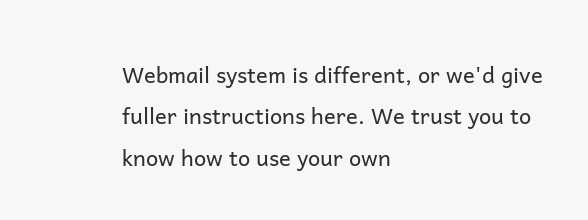Webmail system is different, or we'd give fuller instructions here. We trust you to know how to use your own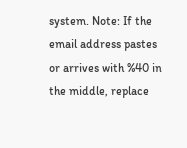system. Note: If the email address pastes or arrives with %40 in the middle, replace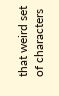that weird set of characters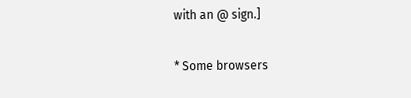with an @ sign.]

* Some browsers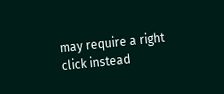may require a right click instead